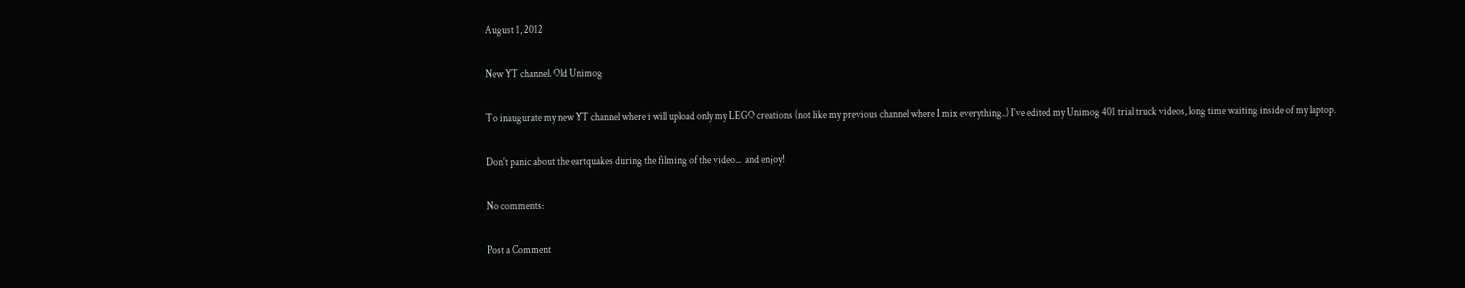August 1, 2012

New YT channel. Old Unimog

To inaugurate my new YT channel where i will upload only my LEGO creations (not like my previous channel where I mix everything..) I've edited my Unimog 401 trial truck videos, long time waiting inside of my laptop.

Don't panic about the eartquakes during the filming of the video...  and enjoy!

No comments:

Post a Comment